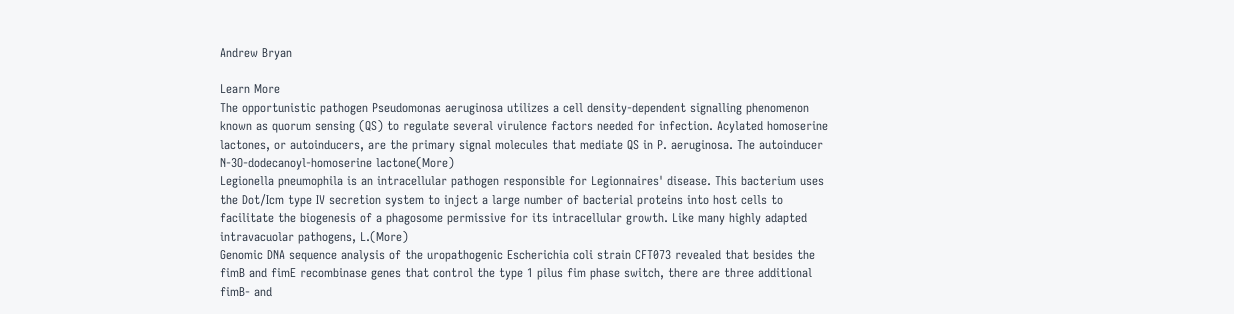Andrew Bryan

Learn More
The opportunistic pathogen Pseudomonas aeruginosa utilizes a cell density-dependent signalling phenomenon known as quorum sensing (QS) to regulate several virulence factors needed for infection. Acylated homoserine lactones, or autoinducers, are the primary signal molecules that mediate QS in P. aeruginosa. The autoinducer N-3O-dodecanoyl-homoserine lactone(More)
Legionella pneumophila is an intracellular pathogen responsible for Legionnaires' disease. This bacterium uses the Dot/Icm type IV secretion system to inject a large number of bacterial proteins into host cells to facilitate the biogenesis of a phagosome permissive for its intracellular growth. Like many highly adapted intravacuolar pathogens, L.(More)
Genomic DNA sequence analysis of the uropathogenic Escherichia coli strain CFT073 revealed that besides the fimB and fimE recombinase genes that control the type 1 pilus fim phase switch, there are three additional fimB- and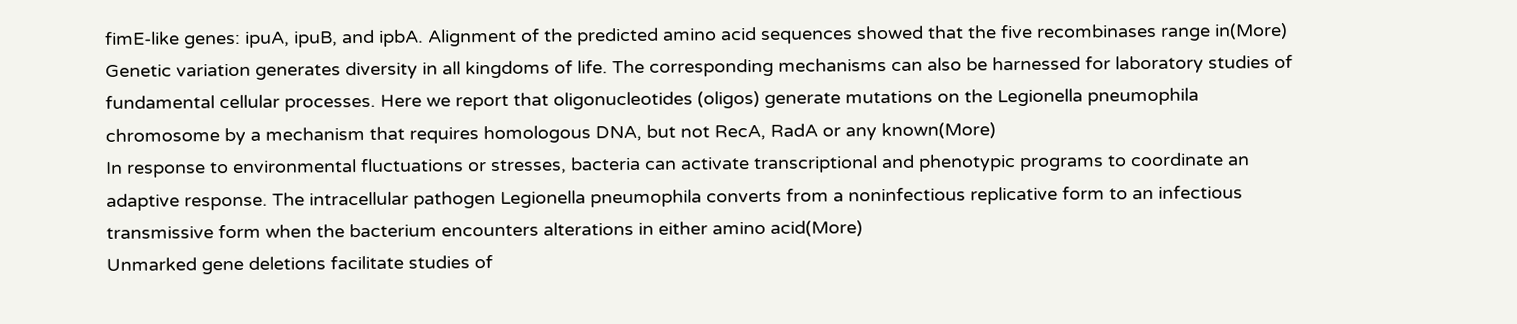fimE-like genes: ipuA, ipuB, and ipbA. Alignment of the predicted amino acid sequences showed that the five recombinases range in(More)
Genetic variation generates diversity in all kingdoms of life. The corresponding mechanisms can also be harnessed for laboratory studies of fundamental cellular processes. Here we report that oligonucleotides (oligos) generate mutations on the Legionella pneumophila chromosome by a mechanism that requires homologous DNA, but not RecA, RadA or any known(More)
In response to environmental fluctuations or stresses, bacteria can activate transcriptional and phenotypic programs to coordinate an adaptive response. The intracellular pathogen Legionella pneumophila converts from a noninfectious replicative form to an infectious transmissive form when the bacterium encounters alterations in either amino acid(More)
Unmarked gene deletions facilitate studies of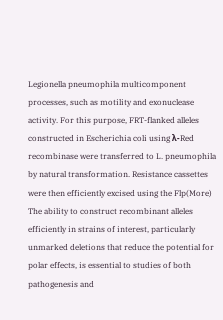Legionella pneumophila multicomponent processes, such as motility and exonuclease activity. For this purpose, FRT-flanked alleles constructed in Escherichia coli using λ-Red recombinase were transferred to L. pneumophila by natural transformation. Resistance cassettes were then efficiently excised using the Flp(More)
The ability to construct recombinant alleles efficiently in strains of interest, particularly unmarked deletions that reduce the potential for polar effects, is essential to studies of both pathogenesis and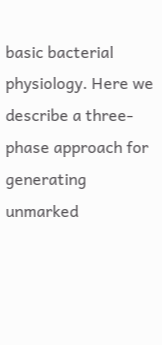basic bacterial physiology. Here we describe a three-phase approach for generating unmarked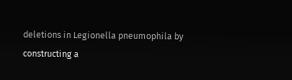deletions in Legionella pneumophila by constructing a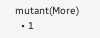mutant(More)
  • 1